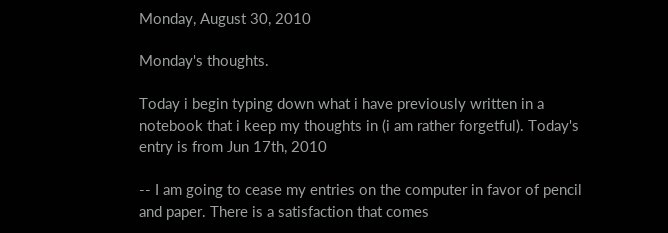Monday, August 30, 2010

Monday's thoughts.

Today i begin typing down what i have previously written in a notebook that i keep my thoughts in (i am rather forgetful). Today's entry is from Jun 17th, 2010

-- I am going to cease my entries on the computer in favor of pencil and paper. There is a satisfaction that comes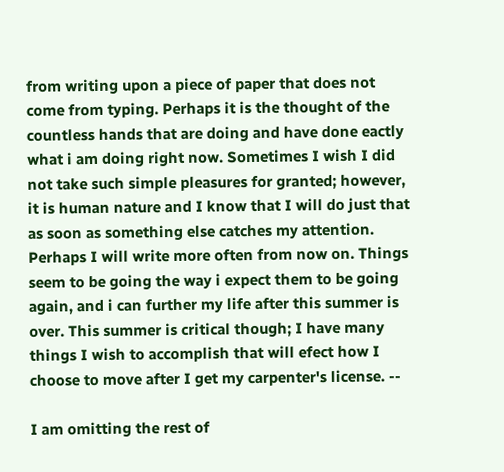from writing upon a piece of paper that does not come from typing. Perhaps it is the thought of the countless hands that are doing and have done eactly what i am doing right now. Sometimes I wish I did not take such simple pleasures for granted; however, it is human nature and I know that I will do just that as soon as something else catches my attention. Perhaps I will write more often from now on. Things seem to be going the way i expect them to be going again, and i can further my life after this summer is over. This summer is critical though; I have many things I wish to accomplish that will efect how I choose to move after I get my carpenter's license. --

I am omitting the rest of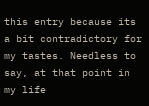this entry because its a bit contradictory for my tastes. Needless to say, at that point in my life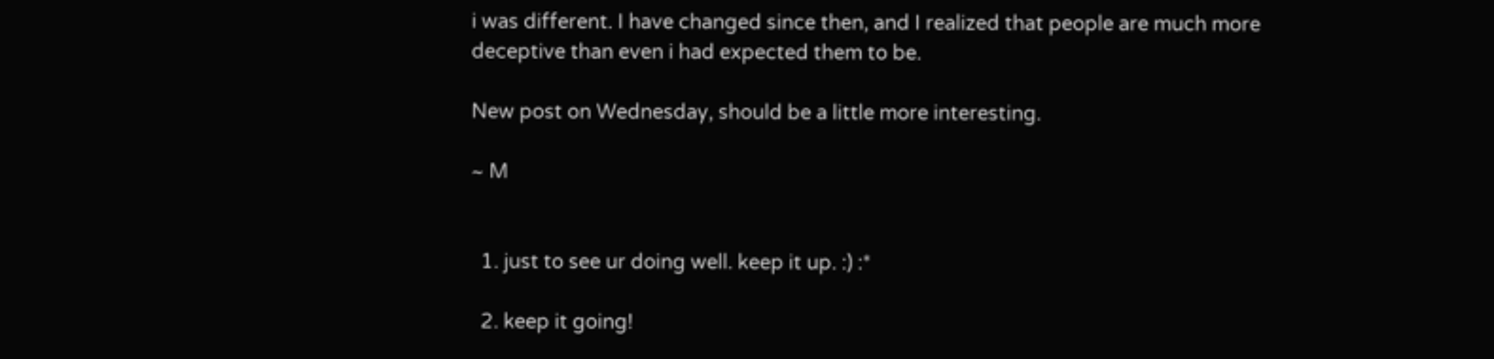i was different. I have changed since then, and I realized that people are much more deceptive than even i had expected them to be.

New post on Wednesday, should be a little more interesting.

~ M


  1. just to see ur doing well. keep it up. :) :*

  2. keep it going!